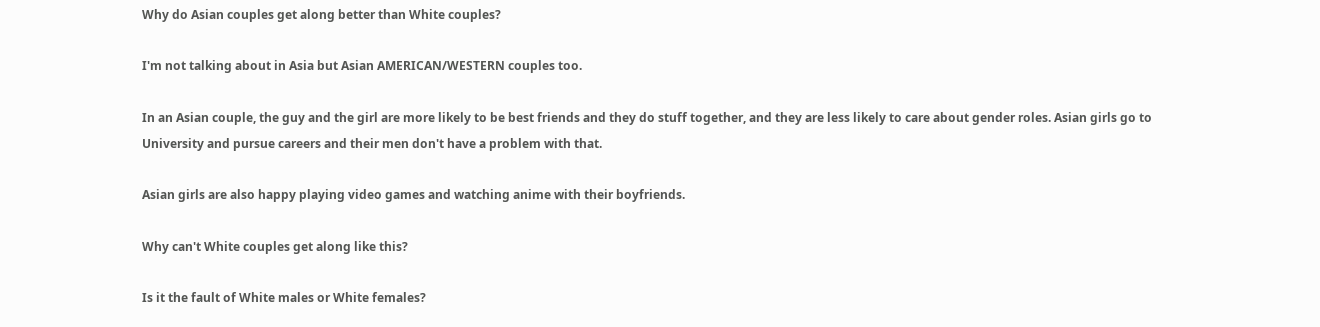Why do Asian couples get along better than White couples?

I'm not talking about in Asia but Asian AMERICAN/WESTERN couples too.

In an Asian couple, the guy and the girl are more likely to be best friends and they do stuff together, and they are less likely to care about gender roles. Asian girls go to University and pursue careers and their men don't have a problem with that.

Asian girls are also happy playing video games and watching anime with their boyfriends.

Why can't White couples get along like this?

Is it the fault of White males or White females?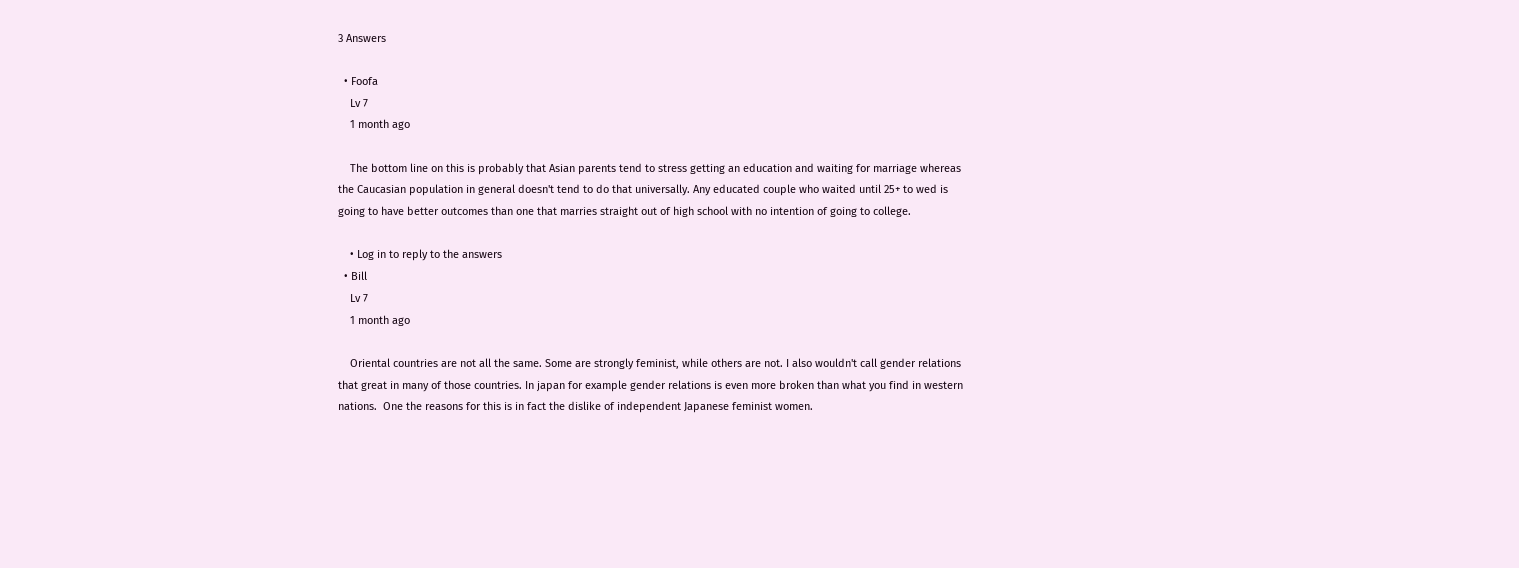3 Answers

  • Foofa
    Lv 7
    1 month ago

    The bottom line on this is probably that Asian parents tend to stress getting an education and waiting for marriage whereas the Caucasian population in general doesn't tend to do that universally. Any educated couple who waited until 25+ to wed is going to have better outcomes than one that marries straight out of high school with no intention of going to college.

    • Log in to reply to the answers
  • Bill
    Lv 7
    1 month ago

    Oriental countries are not all the same. Some are strongly feminist, while others are not. I also wouldn't call gender relations that great in many of those countries. In japan for example gender relations is even more broken than what you find in western nations.  One the reasons for this is in fact the dislike of independent Japanese feminist women.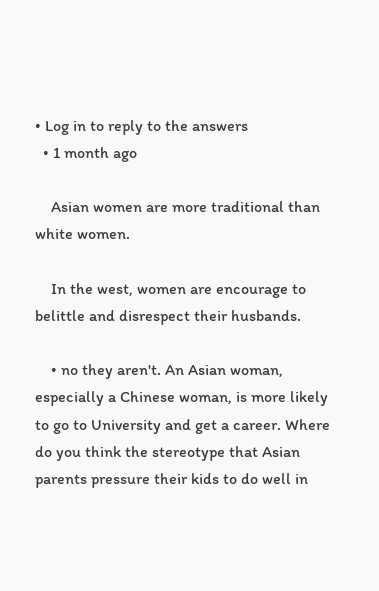• Log in to reply to the answers
  • 1 month ago

    Asian women are more traditional than white women.

    In the west, women are encourage to belittle and disrespect their husbands.

    • no they aren't. An Asian woman, especially a Chinese woman, is more likely to go to University and get a career. Where do you think the stereotype that Asian parents pressure their kids to do well in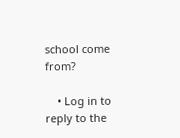school come from?

    • Log in to reply to the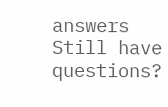answers
Still have questions?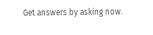Get answers by asking now.